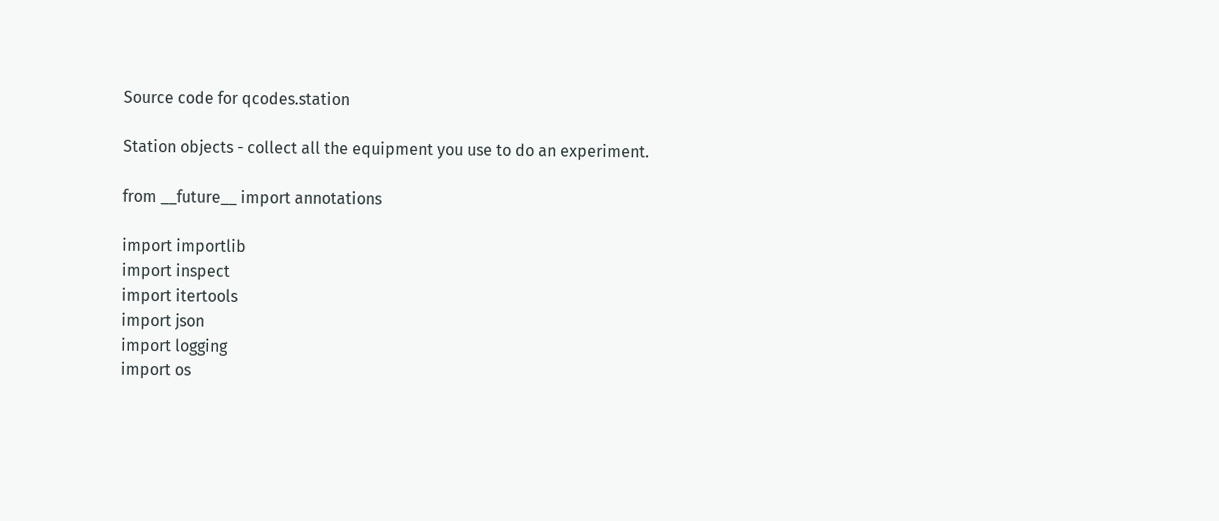Source code for qcodes.station

Station objects - collect all the equipment you use to do an experiment.

from __future__ import annotations

import importlib
import inspect
import itertools
import json
import logging
import os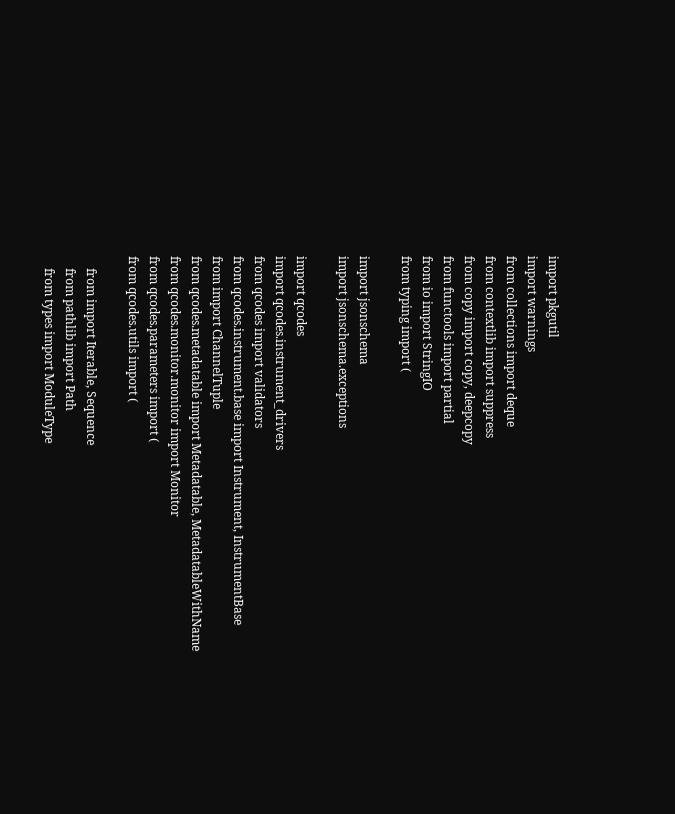import pkgutil
import warnings
from collections import deque
from contextlib import suppress
from copy import copy, deepcopy
from functools import partial
from io import StringIO
from typing import (

import jsonschema
import jsonschema.exceptions

import qcodes
import qcodes.instrument_drivers
from qcodes import validators
from qcodes.instrument.base import Instrument, InstrumentBase
from import ChannelTuple
from qcodes.metadatable import Metadatable, MetadatableWithName
from qcodes.monitor.monitor import Monitor
from qcodes.parameters import (
from qcodes.utils import (

    from import Iterable, Sequence
    from pathlib import Path
    from types import ModuleType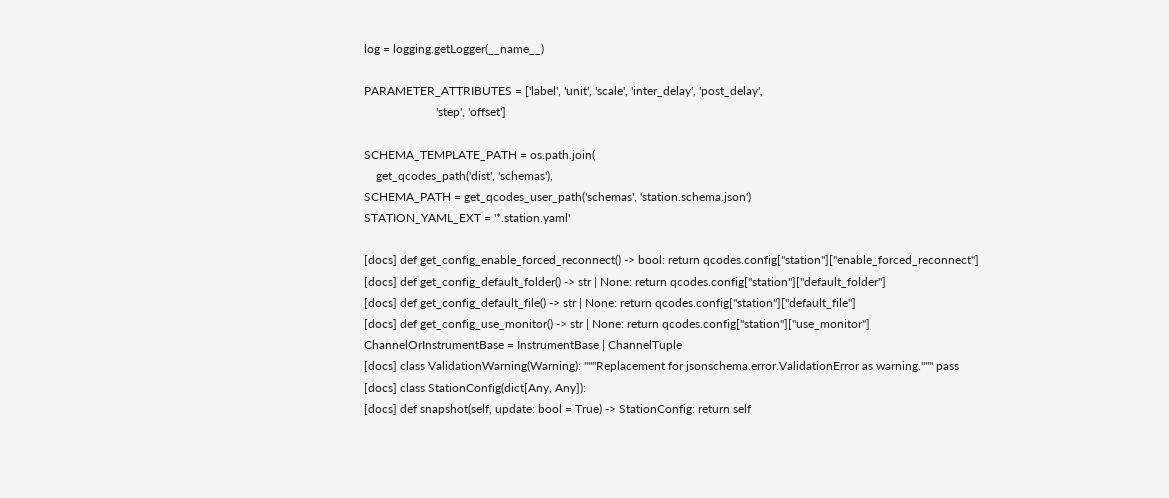log = logging.getLogger(__name__)

PARAMETER_ATTRIBUTES = ['label', 'unit', 'scale', 'inter_delay', 'post_delay',
                        'step', 'offset']

SCHEMA_TEMPLATE_PATH = os.path.join(
    get_qcodes_path('dist', 'schemas'),
SCHEMA_PATH = get_qcodes_user_path('schemas', 'station.schema.json')
STATION_YAML_EXT = '*.station.yaml'

[docs] def get_config_enable_forced_reconnect() -> bool: return qcodes.config["station"]["enable_forced_reconnect"]
[docs] def get_config_default_folder() -> str | None: return qcodes.config["station"]["default_folder"]
[docs] def get_config_default_file() -> str | None: return qcodes.config["station"]["default_file"]
[docs] def get_config_use_monitor() -> str | None: return qcodes.config["station"]["use_monitor"]
ChannelOrInstrumentBase = InstrumentBase | ChannelTuple
[docs] class ValidationWarning(Warning): """Replacement for jsonschema.error.ValidationError as warning.""" pass
[docs] class StationConfig(dict[Any, Any]):
[docs] def snapshot(self, update: bool = True) -> StationConfig: return self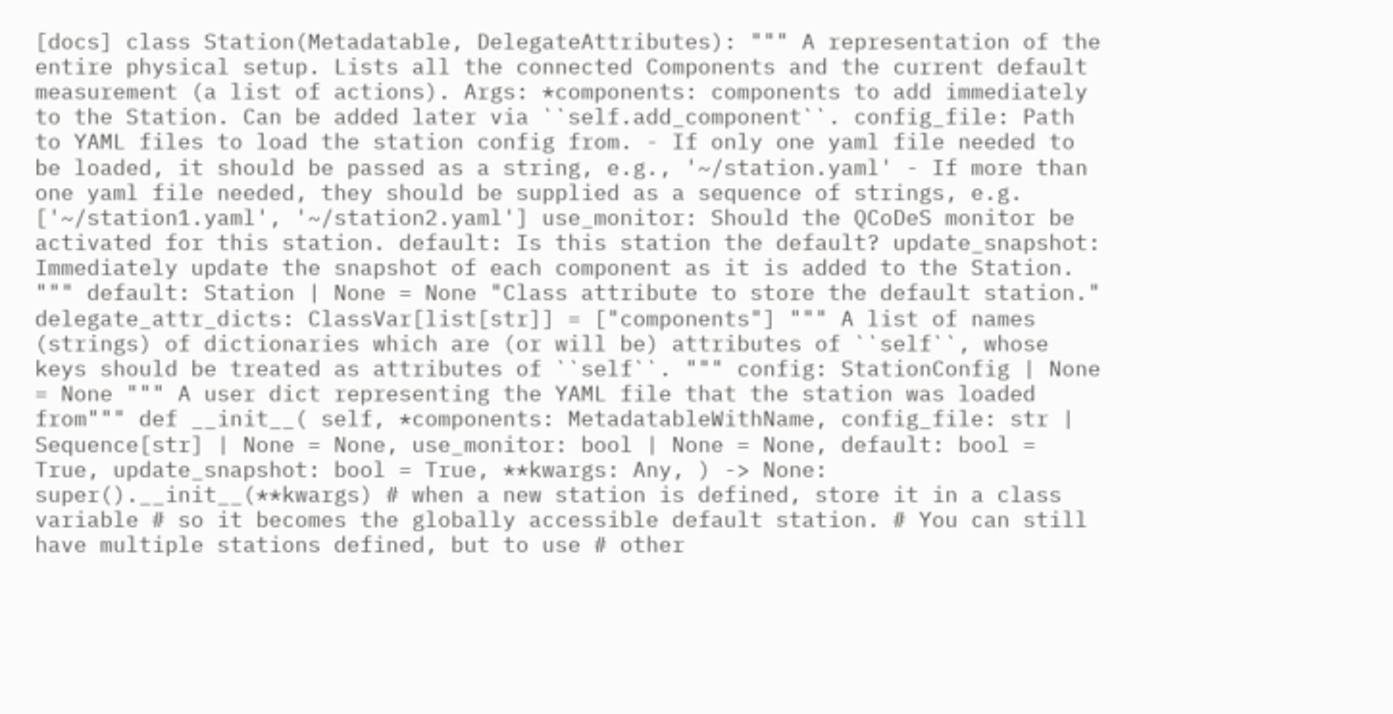[docs] class Station(Metadatable, DelegateAttributes): """ A representation of the entire physical setup. Lists all the connected Components and the current default measurement (a list of actions). Args: *components: components to add immediately to the Station. Can be added later via ``self.add_component``. config_file: Path to YAML files to load the station config from. - If only one yaml file needed to be loaded, it should be passed as a string, e.g., '~/station.yaml' - If more than one yaml file needed, they should be supplied as a sequence of strings, e.g. ['~/station1.yaml', '~/station2.yaml'] use_monitor: Should the QCoDeS monitor be activated for this station. default: Is this station the default? update_snapshot: Immediately update the snapshot of each component as it is added to the Station. """ default: Station | None = None "Class attribute to store the default station." delegate_attr_dicts: ClassVar[list[str]] = ["components"] """ A list of names (strings) of dictionaries which are (or will be) attributes of ``self``, whose keys should be treated as attributes of ``self``. """ config: StationConfig | None = None """ A user dict representing the YAML file that the station was loaded from""" def __init__( self, *components: MetadatableWithName, config_file: str | Sequence[str] | None = None, use_monitor: bool | None = None, default: bool = True, update_snapshot: bool = True, **kwargs: Any, ) -> None: super().__init__(**kwargs) # when a new station is defined, store it in a class variable # so it becomes the globally accessible default station. # You can still have multiple stations defined, but to use # other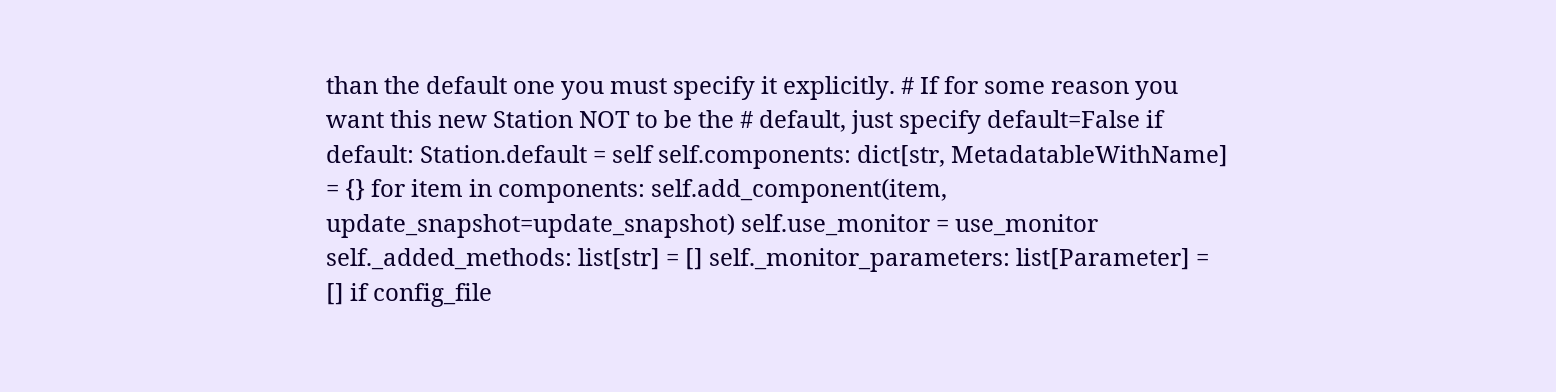than the default one you must specify it explicitly. # If for some reason you want this new Station NOT to be the # default, just specify default=False if default: Station.default = self self.components: dict[str, MetadatableWithName] = {} for item in components: self.add_component(item, update_snapshot=update_snapshot) self.use_monitor = use_monitor self._added_methods: list[str] = [] self._monitor_parameters: list[Parameter] = [] if config_file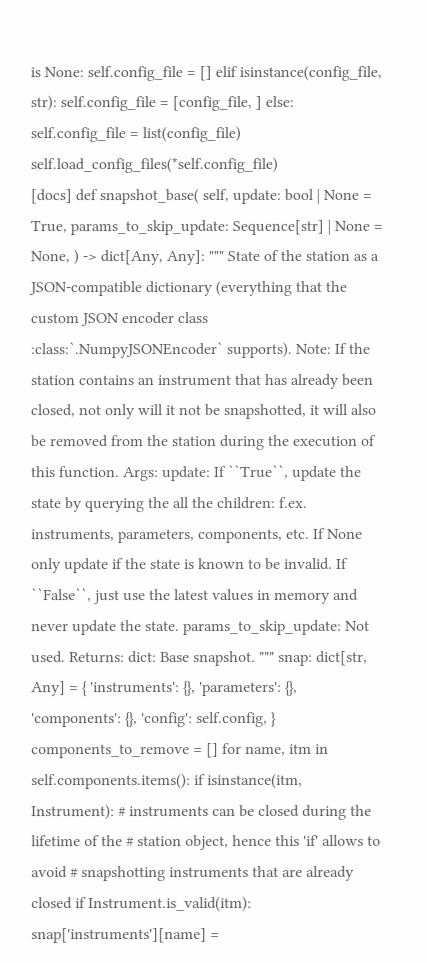is None: self.config_file = [] elif isinstance(config_file, str): self.config_file = [config_file, ] else: self.config_file = list(config_file) self.load_config_files(*self.config_file)
[docs] def snapshot_base( self, update: bool | None = True, params_to_skip_update: Sequence[str] | None = None, ) -> dict[Any, Any]: """ State of the station as a JSON-compatible dictionary (everything that the custom JSON encoder class :class:`.NumpyJSONEncoder` supports). Note: If the station contains an instrument that has already been closed, not only will it not be snapshotted, it will also be removed from the station during the execution of this function. Args: update: If ``True``, update the state by querying the all the children: f.ex. instruments, parameters, components, etc. If None only update if the state is known to be invalid. If ``False``, just use the latest values in memory and never update the state. params_to_skip_update: Not used. Returns: dict: Base snapshot. """ snap: dict[str, Any] = { 'instruments': {}, 'parameters': {}, 'components': {}, 'config': self.config, } components_to_remove = [] for name, itm in self.components.items(): if isinstance(itm, Instrument): # instruments can be closed during the lifetime of the # station object, hence this 'if' allows to avoid # snapshotting instruments that are already closed if Instrument.is_valid(itm): snap['instruments'][name] =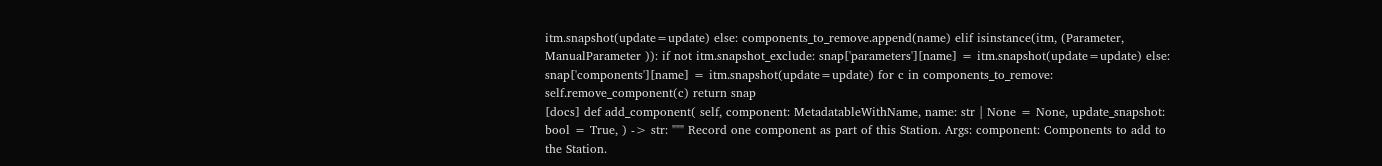itm.snapshot(update=update) else: components_to_remove.append(name) elif isinstance(itm, (Parameter, ManualParameter )): if not itm.snapshot_exclude: snap['parameters'][name] = itm.snapshot(update=update) else: snap['components'][name] = itm.snapshot(update=update) for c in components_to_remove: self.remove_component(c) return snap
[docs] def add_component( self, component: MetadatableWithName, name: str | None = None, update_snapshot: bool = True, ) -> str: """ Record one component as part of this Station. Args: component: Components to add to the Station.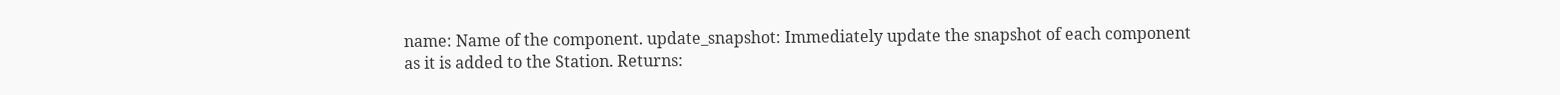name: Name of the component. update_snapshot: Immediately update the snapshot of each component as it is added to the Station. Returns: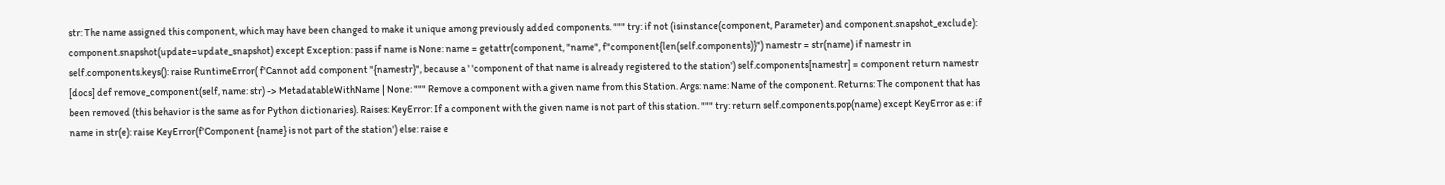str: The name assigned this component, which may have been changed to make it unique among previously added components. """ try: if not (isinstance(component, Parameter) and component.snapshot_exclude): component.snapshot(update=update_snapshot) except Exception: pass if name is None: name = getattr(component, "name", f"component{len(self.components)}") namestr = str(name) if namestr in self.components.keys(): raise RuntimeError( f'Cannot add component "{namestr}", because a ' 'component of that name is already registered to the station') self.components[namestr] = component return namestr
[docs] def remove_component(self, name: str) -> MetadatableWithName | None: """ Remove a component with a given name from this Station. Args: name: Name of the component. Returns: The component that has been removed (this behavior is the same as for Python dictionaries). Raises: KeyError: If a component with the given name is not part of this station. """ try: return self.components.pop(name) except KeyError as e: if name in str(e): raise KeyError(f'Component {name} is not part of the station') else: raise e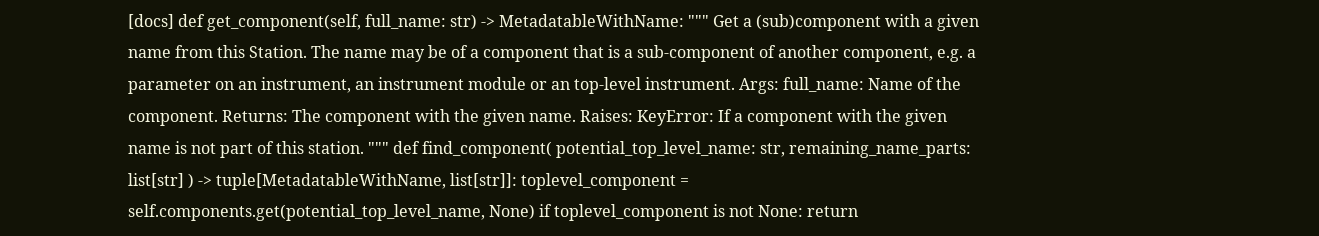[docs] def get_component(self, full_name: str) -> MetadatableWithName: """ Get a (sub)component with a given name from this Station. The name may be of a component that is a sub-component of another component, e.g. a parameter on an instrument, an instrument module or an top-level instrument. Args: full_name: Name of the component. Returns: The component with the given name. Raises: KeyError: If a component with the given name is not part of this station. """ def find_component( potential_top_level_name: str, remaining_name_parts: list[str] ) -> tuple[MetadatableWithName, list[str]]: toplevel_component = self.components.get(potential_top_level_name, None) if toplevel_component is not None: return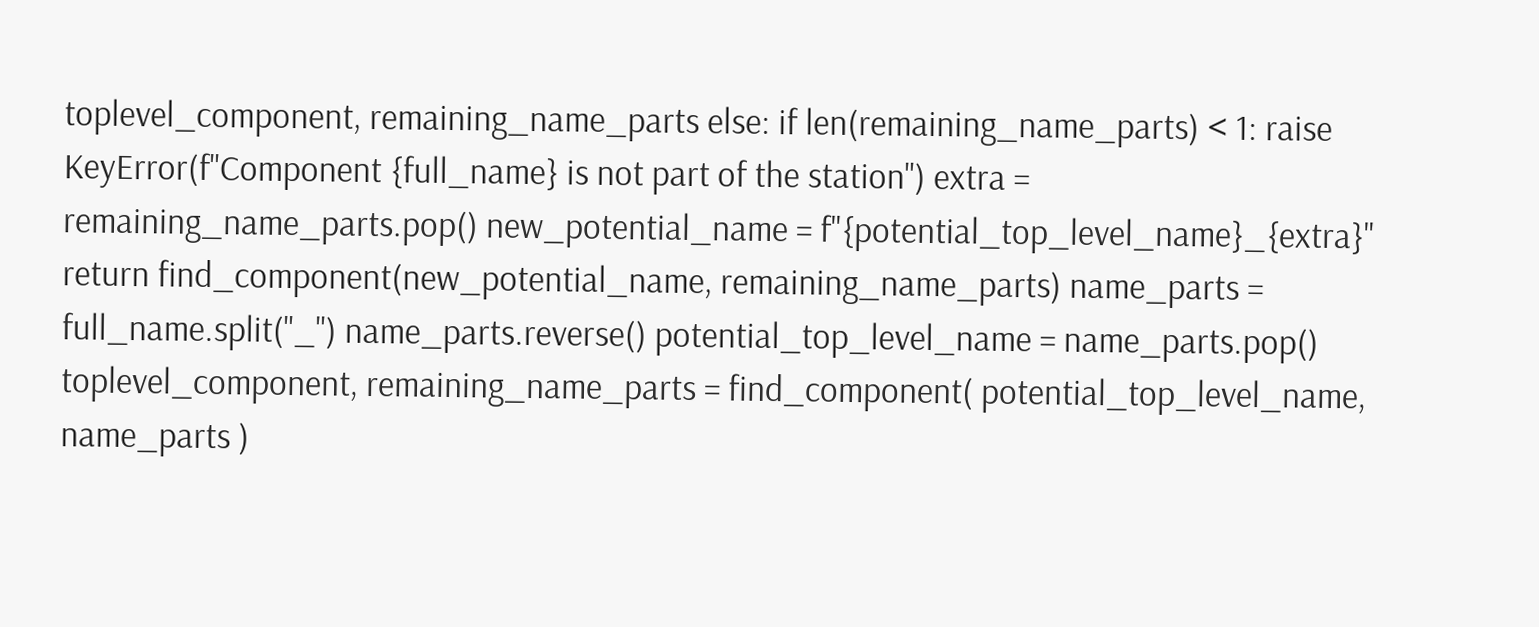toplevel_component, remaining_name_parts else: if len(remaining_name_parts) < 1: raise KeyError(f"Component {full_name} is not part of the station") extra = remaining_name_parts.pop() new_potential_name = f"{potential_top_level_name}_{extra}" return find_component(new_potential_name, remaining_name_parts) name_parts = full_name.split("_") name_parts.reverse() potential_top_level_name = name_parts.pop() toplevel_component, remaining_name_parts = find_component( potential_top_level_name, name_parts )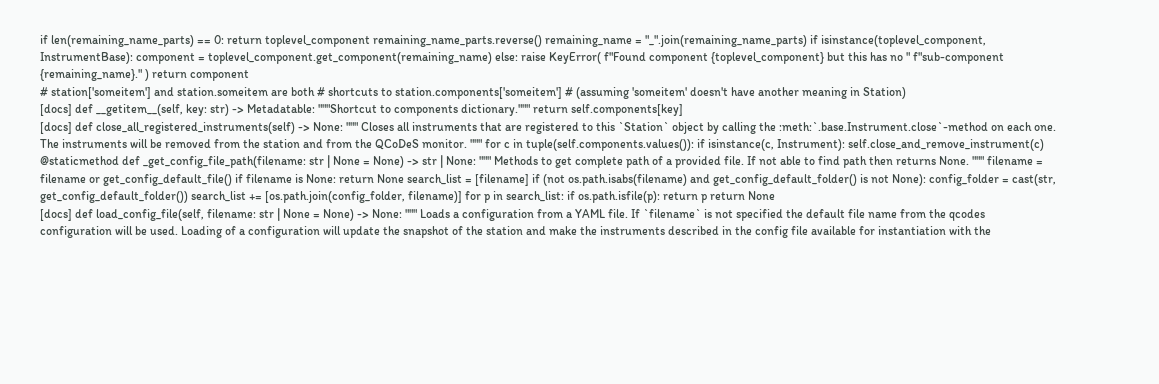if len(remaining_name_parts) == 0: return toplevel_component remaining_name_parts.reverse() remaining_name = "_".join(remaining_name_parts) if isinstance(toplevel_component, InstrumentBase): component = toplevel_component.get_component(remaining_name) else: raise KeyError( f"Found component {toplevel_component} but this has no " f"sub-component {remaining_name}." ) return component
# station['someitem'] and station.someitem are both # shortcuts to station.components['someitem'] # (assuming 'someitem' doesn't have another meaning in Station)
[docs] def __getitem__(self, key: str) -> Metadatable: """Shortcut to components dictionary.""" return self.components[key]
[docs] def close_all_registered_instruments(self) -> None: """ Closes all instruments that are registered to this `Station` object by calling the :meth:`.base.Instrument.close`-method on each one. The instruments will be removed from the station and from the QCoDeS monitor. """ for c in tuple(self.components.values()): if isinstance(c, Instrument): self.close_and_remove_instrument(c)
@staticmethod def _get_config_file_path(filename: str | None = None) -> str | None: """ Methods to get complete path of a provided file. If not able to find path then returns None. """ filename = filename or get_config_default_file() if filename is None: return None search_list = [filename] if (not os.path.isabs(filename) and get_config_default_folder() is not None): config_folder = cast(str, get_config_default_folder()) search_list += [os.path.join(config_folder, filename)] for p in search_list: if os.path.isfile(p): return p return None
[docs] def load_config_file(self, filename: str | None = None) -> None: """ Loads a configuration from a YAML file. If `filename` is not specified the default file name from the qcodes configuration will be used. Loading of a configuration will update the snapshot of the station and make the instruments described in the config file available for instantiation with the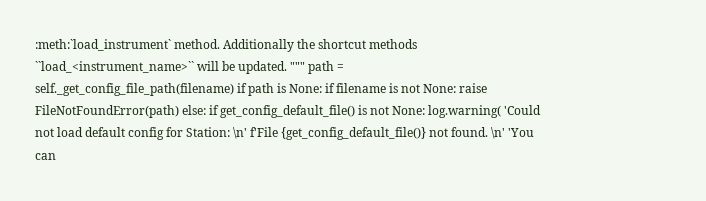:meth:`load_instrument` method. Additionally the shortcut methods ``load_<instrument_name>`` will be updated. """ path = self._get_config_file_path(filename) if path is None: if filename is not None: raise FileNotFoundError(path) else: if get_config_default_file() is not None: log.warning( 'Could not load default config for Station: \n' f'File {get_config_default_file()} not found. \n' 'You can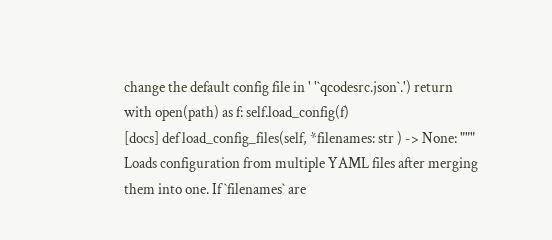change the default config file in ' '`qcodesrc.json`.') return with open(path) as f: self.load_config(f)
[docs] def load_config_files(self, *filenames: str ) -> None: """ Loads configuration from multiple YAML files after merging them into one. If `filenames` are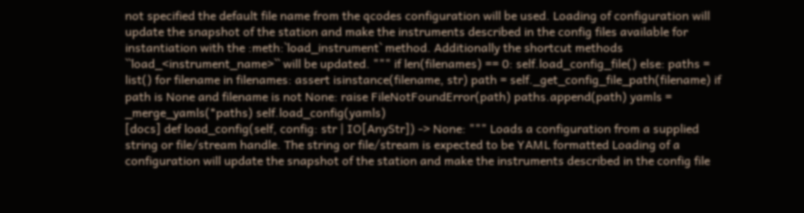not specified the default file name from the qcodes configuration will be used. Loading of configuration will update the snapshot of the station and make the instruments described in the config files available for instantiation with the :meth:`load_instrument` method. Additionally the shortcut methods ``load_<instrument_name>`` will be updated. """ if len(filenames) == 0: self.load_config_file() else: paths = list() for filename in filenames: assert isinstance(filename, str) path = self._get_config_file_path(filename) if path is None and filename is not None: raise FileNotFoundError(path) paths.append(path) yamls = _merge_yamls(*paths) self.load_config(yamls)
[docs] def load_config(self, config: str | IO[AnyStr]) -> None: """ Loads a configuration from a supplied string or file/stream handle. The string or file/stream is expected to be YAML formatted Loading of a configuration will update the snapshot of the station and make the instruments described in the config file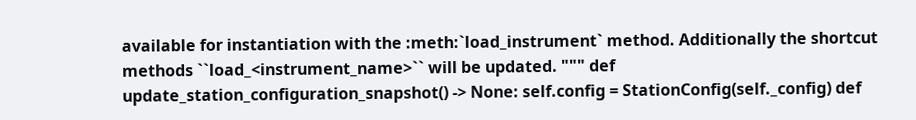available for instantiation with the :meth:`load_instrument` method. Additionally the shortcut methods ``load_<instrument_name>`` will be updated. """ def update_station_configuration_snapshot() -> None: self.config = StationConfig(self._config) def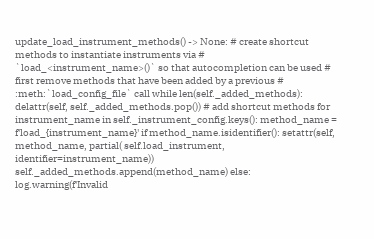update_load_instrument_methods() -> None: # create shortcut methods to instantiate instruments via # `load_<instrument_name>()` so that autocompletion can be used # first remove methods that have been added by a previous # :meth:`load_config_file` call while len(self._added_methods): delattr(self, self._added_methods.pop()) # add shortcut methods for instrument_name in self._instrument_config.keys(): method_name = f'load_{instrument_name}' if method_name.isidentifier(): setattr(self, method_name, partial( self.load_instrument, identifier=instrument_name)) self._added_methods.append(method_name) else: log.warning(f'Invalid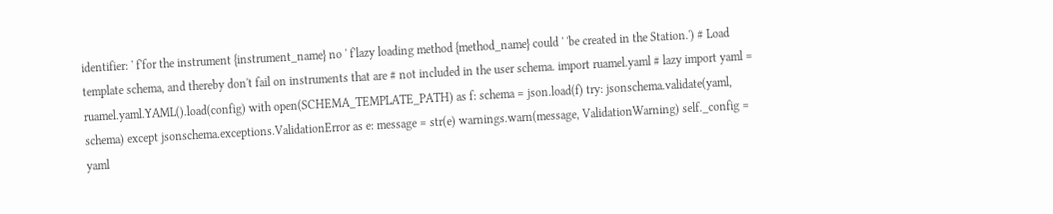identifier: ' f'for the instrument {instrument_name} no ' f'lazy loading method {method_name} could ' 'be created in the Station.') # Load template schema, and thereby don't fail on instruments that are # not included in the user schema. import ruamel.yaml # lazy import yaml = ruamel.yaml.YAML().load(config) with open(SCHEMA_TEMPLATE_PATH) as f: schema = json.load(f) try: jsonschema.validate(yaml, schema) except jsonschema.exceptions.ValidationError as e: message = str(e) warnings.warn(message, ValidationWarning) self._config = yaml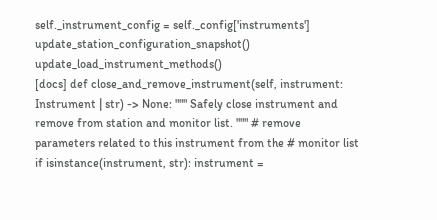self._instrument_config = self._config['instruments'] update_station_configuration_snapshot() update_load_instrument_methods()
[docs] def close_and_remove_instrument(self, instrument: Instrument | str) -> None: """ Safely close instrument and remove from station and monitor list. """ # remove parameters related to this instrument from the # monitor list if isinstance(instrument, str): instrument =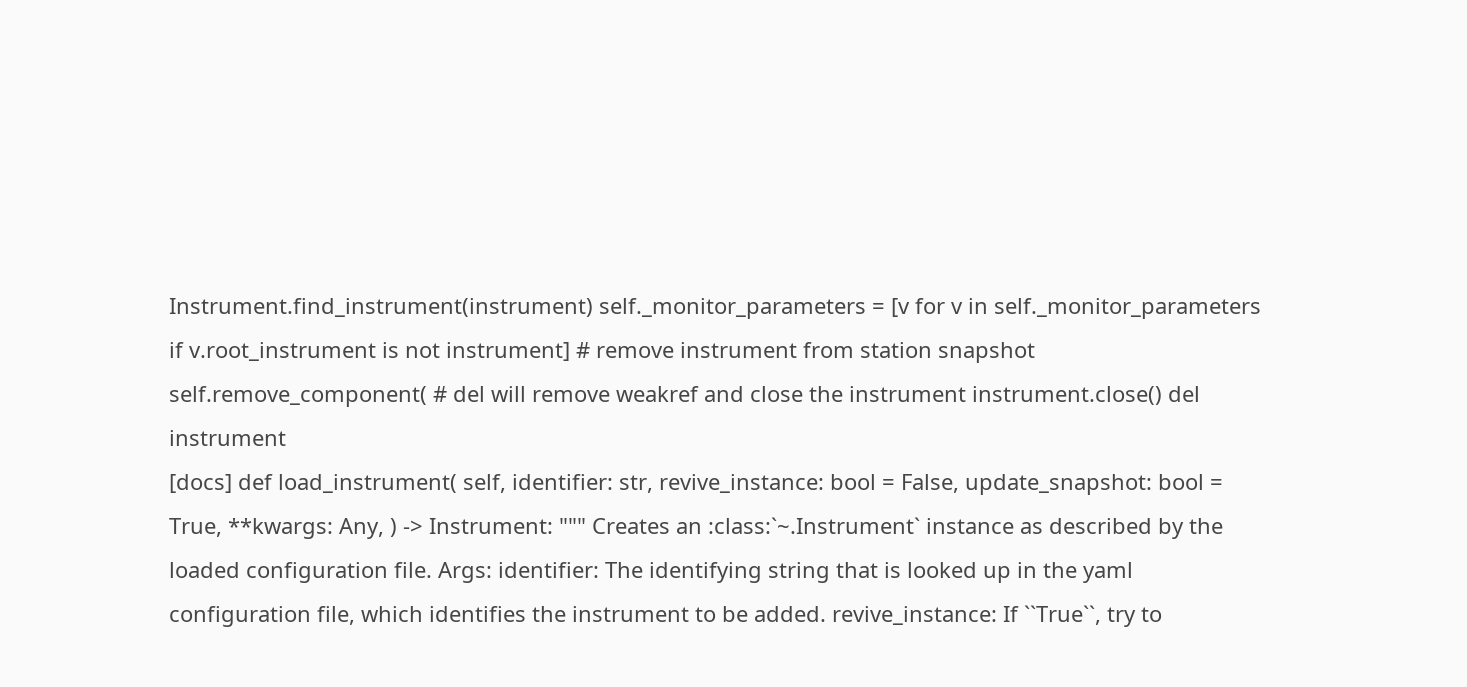Instrument.find_instrument(instrument) self._monitor_parameters = [v for v in self._monitor_parameters if v.root_instrument is not instrument] # remove instrument from station snapshot self.remove_component( # del will remove weakref and close the instrument instrument.close() del instrument
[docs] def load_instrument( self, identifier: str, revive_instance: bool = False, update_snapshot: bool = True, **kwargs: Any, ) -> Instrument: """ Creates an :class:`~.Instrument` instance as described by the loaded configuration file. Args: identifier: The identifying string that is looked up in the yaml configuration file, which identifies the instrument to be added. revive_instance: If ``True``, try to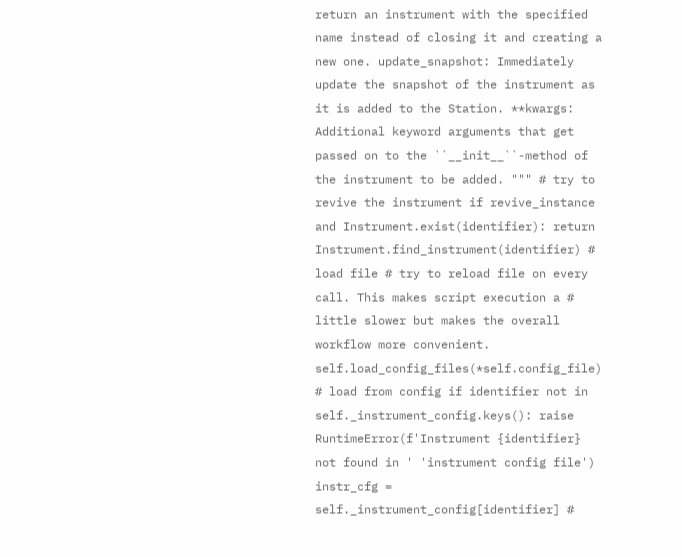return an instrument with the specified name instead of closing it and creating a new one. update_snapshot: Immediately update the snapshot of the instrument as it is added to the Station. **kwargs: Additional keyword arguments that get passed on to the ``__init__``-method of the instrument to be added. """ # try to revive the instrument if revive_instance and Instrument.exist(identifier): return Instrument.find_instrument(identifier) # load file # try to reload file on every call. This makes script execution a # little slower but makes the overall workflow more convenient. self.load_config_files(*self.config_file) # load from config if identifier not in self._instrument_config.keys(): raise RuntimeError(f'Instrument {identifier} not found in ' 'instrument config file') instr_cfg = self._instrument_config[identifier] #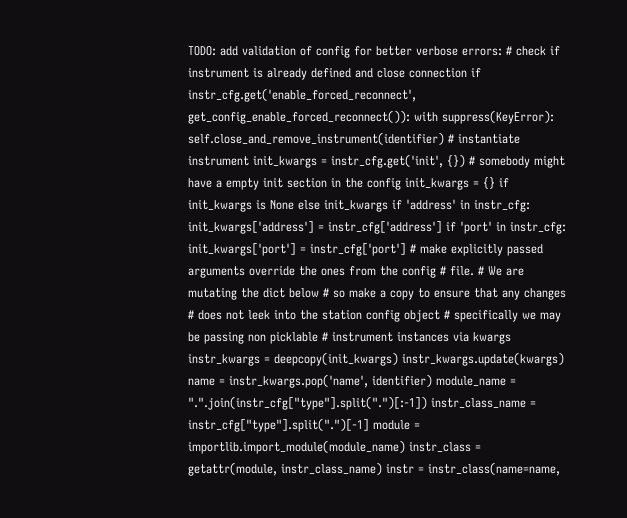TODO: add validation of config for better verbose errors: # check if instrument is already defined and close connection if instr_cfg.get('enable_forced_reconnect', get_config_enable_forced_reconnect()): with suppress(KeyError): self.close_and_remove_instrument(identifier) # instantiate instrument init_kwargs = instr_cfg.get('init', {}) # somebody might have a empty init section in the config init_kwargs = {} if init_kwargs is None else init_kwargs if 'address' in instr_cfg: init_kwargs['address'] = instr_cfg['address'] if 'port' in instr_cfg: init_kwargs['port'] = instr_cfg['port'] # make explicitly passed arguments override the ones from the config # file. # We are mutating the dict below # so make a copy to ensure that any changes # does not leek into the station config object # specifically we may be passing non picklable # instrument instances via kwargs instr_kwargs = deepcopy(init_kwargs) instr_kwargs.update(kwargs) name = instr_kwargs.pop('name', identifier) module_name = ".".join(instr_cfg["type"].split(".")[:-1]) instr_class_name = instr_cfg["type"].split(".")[-1] module = importlib.import_module(module_name) instr_class = getattr(module, instr_class_name) instr = instr_class(name=name,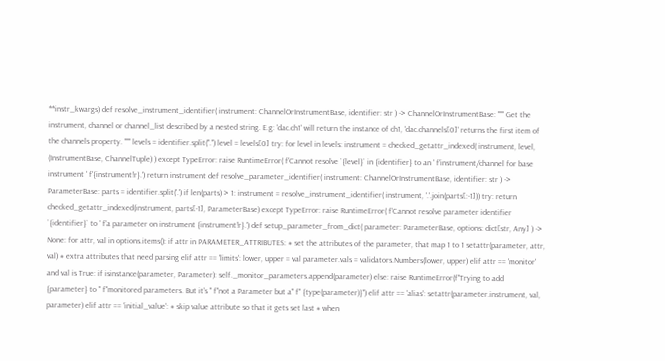**instr_kwargs) def resolve_instrument_identifier( instrument: ChannelOrInstrumentBase, identifier: str ) -> ChannelOrInstrumentBase: """ Get the instrument, channel or channel_list described by a nested string. E.g: 'dac.ch1' will return the instance of ch1, 'dac.channels[0]' returns the first item of the channels property. """ levels = identifier.split(".") level = levels[0] try: for level in levels: instrument = checked_getattr_indexed( instrument, level, (InstrumentBase, ChannelTuple) ) except TypeError: raise RuntimeError( f'Cannot resolve `{level}` in {identifier} to an ' f'instrument/channel for base instrument ' f'{instrument!r}.') return instrument def resolve_parameter_identifier( instrument: ChannelOrInstrumentBase, identifier: str ) -> ParameterBase: parts = identifier.split('.') if len(parts) > 1: instrument = resolve_instrument_identifier( instrument, '.'.join(parts[:-1])) try: return checked_getattr_indexed(instrument, parts[-1], ParameterBase) except TypeError: raise RuntimeError( f'Cannot resolve parameter identifier `{identifier}` to ' f'a parameter on instrument {instrument!r}.') def setup_parameter_from_dict( parameter: ParameterBase, options: dict[str, Any] ) -> None: for attr, val in options.items(): if attr in PARAMETER_ATTRIBUTES: # set the attributes of the parameter, that map 1 to 1 setattr(parameter, attr, val) # extra attributes that need parsing elif attr == 'limits': lower, upper = val parameter.vals = validators.Numbers(lower, upper) elif attr == 'monitor' and val is True: if isinstance(parameter, Parameter): self._monitor_parameters.append(parameter) else: raise RuntimeError(f"Trying to add {parameter} to " f"monitored parameters. But it's " f"not a Parameter but a" f" {type(parameter)}") elif attr == 'alias': setattr(parameter.instrument, val, parameter) elif attr == 'initial_value': # skip value attribute so that it gets set last # when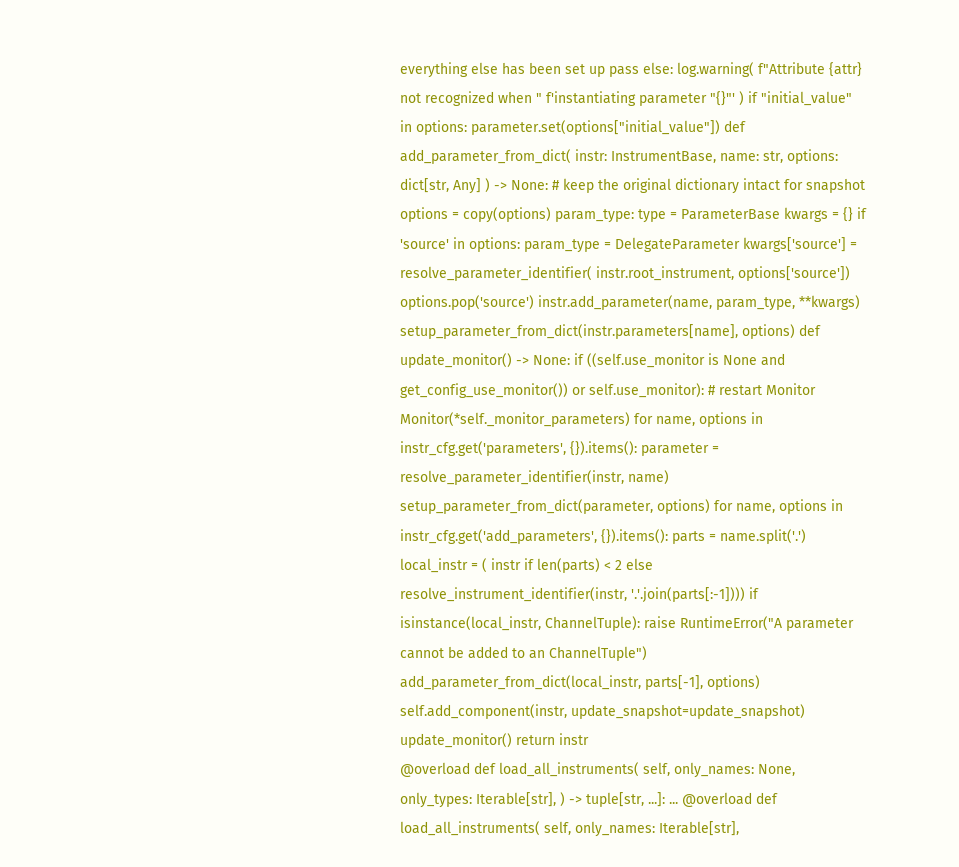everything else has been set up pass else: log.warning( f"Attribute {attr} not recognized when " f'instantiating parameter "{}"' ) if "initial_value" in options: parameter.set(options["initial_value"]) def add_parameter_from_dict( instr: InstrumentBase, name: str, options: dict[str, Any] ) -> None: # keep the original dictionary intact for snapshot options = copy(options) param_type: type = ParameterBase kwargs = {} if 'source' in options: param_type = DelegateParameter kwargs['source'] = resolve_parameter_identifier( instr.root_instrument, options['source']) options.pop('source') instr.add_parameter(name, param_type, **kwargs) setup_parameter_from_dict(instr.parameters[name], options) def update_monitor() -> None: if ((self.use_monitor is None and get_config_use_monitor()) or self.use_monitor): # restart Monitor Monitor(*self._monitor_parameters) for name, options in instr_cfg.get('parameters', {}).items(): parameter = resolve_parameter_identifier(instr, name) setup_parameter_from_dict(parameter, options) for name, options in instr_cfg.get('add_parameters', {}).items(): parts = name.split('.') local_instr = ( instr if len(parts) < 2 else resolve_instrument_identifier(instr, '.'.join(parts[:-1]))) if isinstance(local_instr, ChannelTuple): raise RuntimeError("A parameter cannot be added to an ChannelTuple") add_parameter_from_dict(local_instr, parts[-1], options) self.add_component(instr, update_snapshot=update_snapshot) update_monitor() return instr
@overload def load_all_instruments( self, only_names: None, only_types: Iterable[str], ) -> tuple[str, ...]: ... @overload def load_all_instruments( self, only_names: Iterable[str],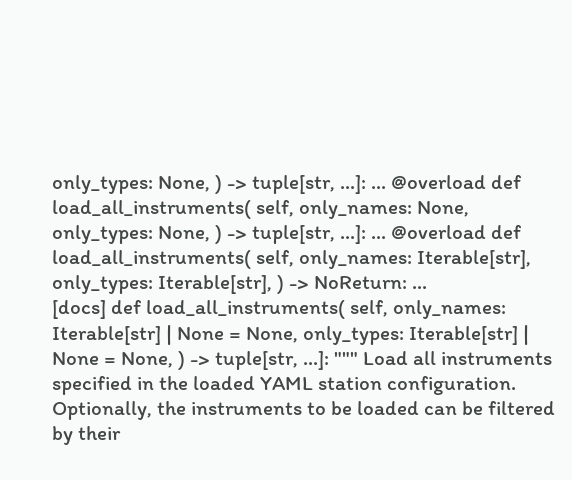only_types: None, ) -> tuple[str, ...]: ... @overload def load_all_instruments( self, only_names: None, only_types: None, ) -> tuple[str, ...]: ... @overload def load_all_instruments( self, only_names: Iterable[str], only_types: Iterable[str], ) -> NoReturn: ...
[docs] def load_all_instruments( self, only_names: Iterable[str] | None = None, only_types: Iterable[str] | None = None, ) -> tuple[str, ...]: """ Load all instruments specified in the loaded YAML station configuration. Optionally, the instruments to be loaded can be filtered by their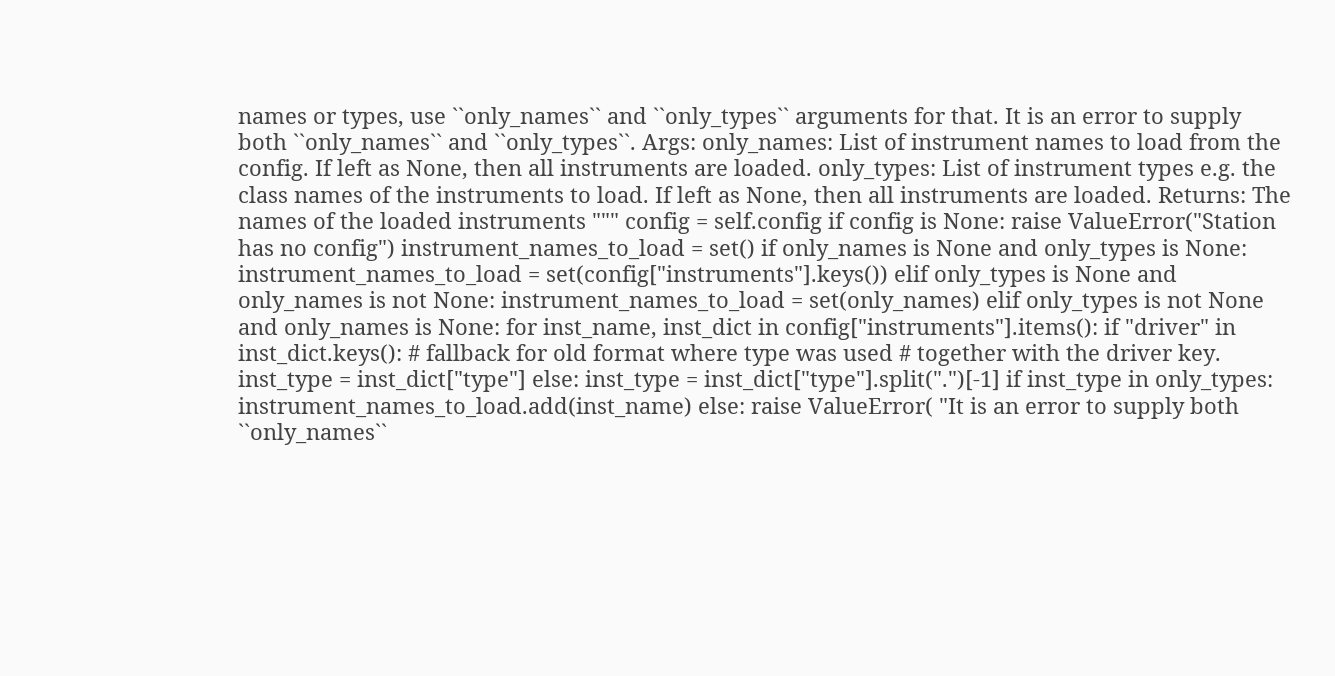names or types, use ``only_names`` and ``only_types`` arguments for that. It is an error to supply both ``only_names`` and ``only_types``. Args: only_names: List of instrument names to load from the config. If left as None, then all instruments are loaded. only_types: List of instrument types e.g. the class names of the instruments to load. If left as None, then all instruments are loaded. Returns: The names of the loaded instruments """ config = self.config if config is None: raise ValueError("Station has no config") instrument_names_to_load = set() if only_names is None and only_types is None: instrument_names_to_load = set(config["instruments"].keys()) elif only_types is None and only_names is not None: instrument_names_to_load = set(only_names) elif only_types is not None and only_names is None: for inst_name, inst_dict in config["instruments"].items(): if "driver" in inst_dict.keys(): # fallback for old format where type was used # together with the driver key. inst_type = inst_dict["type"] else: inst_type = inst_dict["type"].split(".")[-1] if inst_type in only_types: instrument_names_to_load.add(inst_name) else: raise ValueError( "It is an error to supply both ``only_names``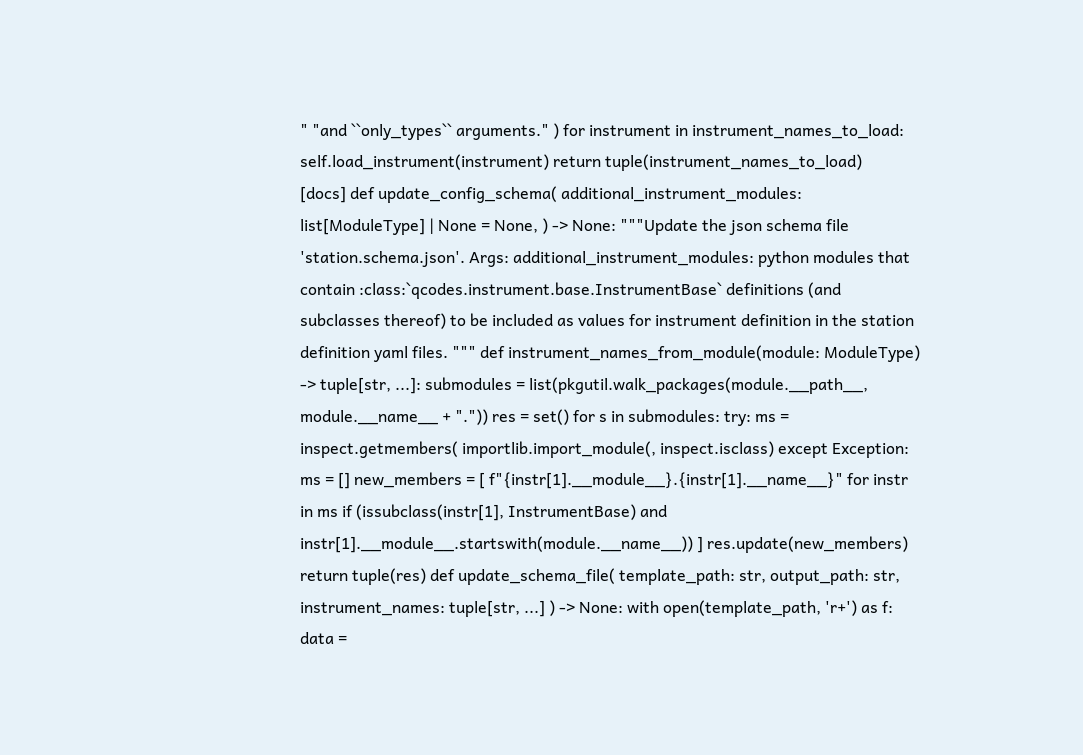" "and ``only_types`` arguments." ) for instrument in instrument_names_to_load: self.load_instrument(instrument) return tuple(instrument_names_to_load)
[docs] def update_config_schema( additional_instrument_modules: list[ModuleType] | None = None, ) -> None: """Update the json schema file 'station.schema.json'. Args: additional_instrument_modules: python modules that contain :class:`qcodes.instrument.base.InstrumentBase` definitions (and subclasses thereof) to be included as values for instrument definition in the station definition yaml files. """ def instrument_names_from_module(module: ModuleType) -> tuple[str, ...]: submodules = list(pkgutil.walk_packages(module.__path__, module.__name__ + ".")) res = set() for s in submodules: try: ms = inspect.getmembers( importlib.import_module(, inspect.isclass) except Exception: ms = [] new_members = [ f"{instr[1].__module__}.{instr[1].__name__}" for instr in ms if (issubclass(instr[1], InstrumentBase) and instr[1].__module__.startswith(module.__name__)) ] res.update(new_members) return tuple(res) def update_schema_file( template_path: str, output_path: str, instrument_names: tuple[str, ...] ) -> None: with open(template_path, 'r+') as f: data =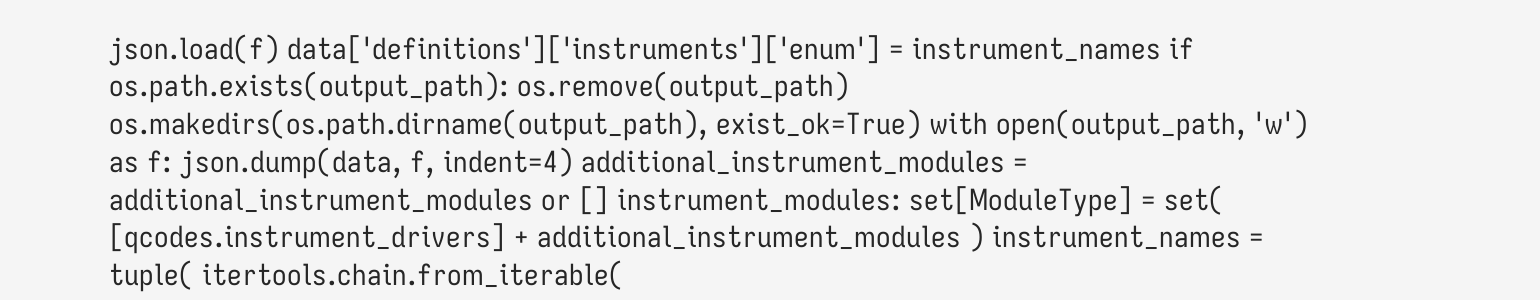json.load(f) data['definitions']['instruments']['enum'] = instrument_names if os.path.exists(output_path): os.remove(output_path) os.makedirs(os.path.dirname(output_path), exist_ok=True) with open(output_path, 'w') as f: json.dump(data, f, indent=4) additional_instrument_modules = additional_instrument_modules or [] instrument_modules: set[ModuleType] = set( [qcodes.instrument_drivers] + additional_instrument_modules ) instrument_names = tuple( itertools.chain.from_iterable(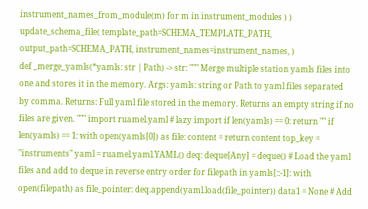instrument_names_from_module(m) for m in instrument_modules ) ) update_schema_file( template_path=SCHEMA_TEMPLATE_PATH, output_path=SCHEMA_PATH, instrument_names=instrument_names, )
def _merge_yamls(*yamls: str | Path) -> str: """ Merge multiple station yamls files into one and stores it in the memory. Args: yamls: string or Path to yaml files separated by comma. Returns: Full yaml file stored in the memory. Returns an empty string if no files are given. """ import ruamel.yaml # lazy import if len(yamls) == 0: return "" if len(yamls) == 1: with open(yamls[0]) as file: content = return content top_key = "instruments" yaml = ruamel.yaml.YAML() deq: deque[Any] = deque() # Load the yaml files and add to deque in reverse entry order for filepath in yamls[::-1]: with open(filepath) as file_pointer: deq.append(yaml.load(file_pointer)) data1 = None # Add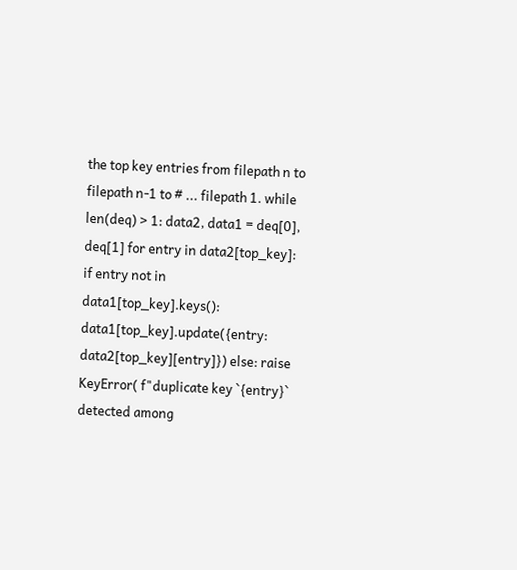the top key entries from filepath n to filepath n-1 to # ... filepath 1. while len(deq) > 1: data2, data1 = deq[0], deq[1] for entry in data2[top_key]: if entry not in data1[top_key].keys(): data1[top_key].update({entry: data2[top_key][entry]}) else: raise KeyError( f"duplicate key `{entry}` detected among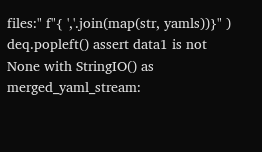files:" f"{ ','.join(map(str, yamls))}" ) deq.popleft() assert data1 is not None with StringIO() as merged_yaml_stream: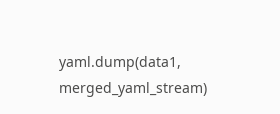yaml.dump(data1, merged_yaml_stream)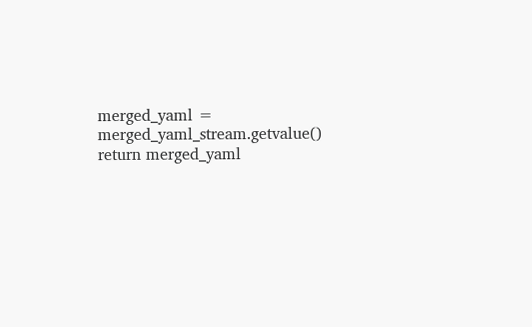merged_yaml = merged_yaml_stream.getvalue() return merged_yaml